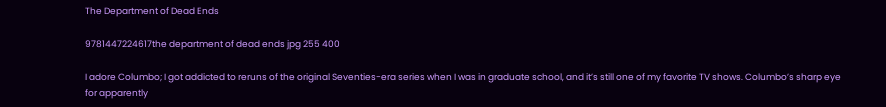The Department of Dead Ends

9781447224617the department of dead ends jpg 255 400

I adore Columbo; I got addicted to reruns of the original Seventies-era series when I was in graduate school, and it’s still one of my favorite TV shows. Columbo’s sharp eye for apparently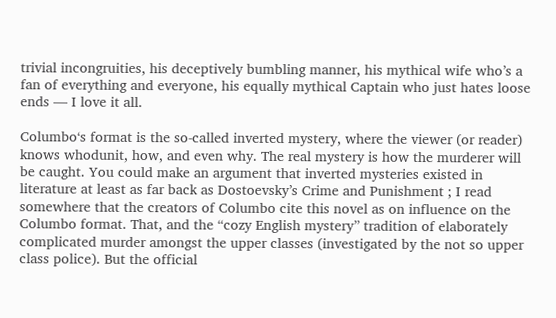trivial incongruities, his deceptively bumbling manner, his mythical wife who’s a fan of everything and everyone, his equally mythical Captain who just hates loose ends — I love it all.

Columbo‘s format is the so-called inverted mystery, where the viewer (or reader) knows whodunit, how, and even why. The real mystery is how the murderer will be caught. You could make an argument that inverted mysteries existed in literature at least as far back as Dostoevsky’s Crime and Punishment ; I read somewhere that the creators of Columbo cite this novel as on influence on the Columbo format. That, and the “cozy English mystery” tradition of elaborately complicated murder amongst the upper classes (investigated by the not so upper class police). But the official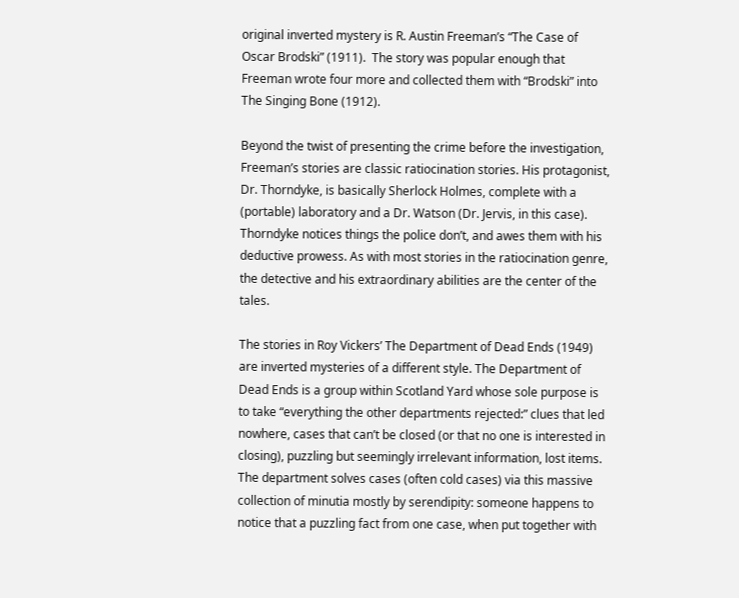original inverted mystery is R. Austin Freeman’s “The Case of Oscar Brodski” (1911).  The story was popular enough that Freeman wrote four more and collected them with “Brodski” into The Singing Bone (1912).

Beyond the twist of presenting the crime before the investigation, Freeman’s stories are classic ratiocination stories. His protagonist, Dr. Thorndyke, is basically Sherlock Holmes, complete with a (portable) laboratory and a Dr. Watson (Dr. Jervis, in this case). Thorndyke notices things the police don’t, and awes them with his deductive prowess. As with most stories in the ratiocination genre, the detective and his extraordinary abilities are the center of the tales.

The stories in Roy Vickers’ The Department of Dead Ends (1949) are inverted mysteries of a different style. The Department of Dead Ends is a group within Scotland Yard whose sole purpose is to take “everything the other departments rejected:” clues that led nowhere, cases that can’t be closed (or that no one is interested in closing), puzzling but seemingly irrelevant information, lost items. The department solves cases (often cold cases) via this massive collection of minutia mostly by serendipity: someone happens to notice that a puzzling fact from one case, when put together with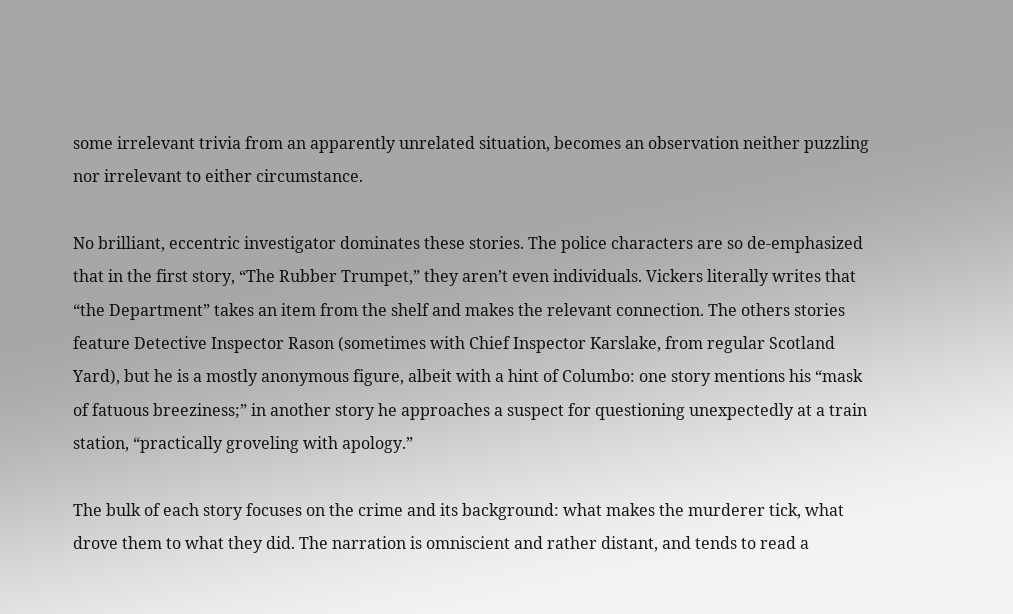some irrelevant trivia from an apparently unrelated situation, becomes an observation neither puzzling nor irrelevant to either circumstance.

No brilliant, eccentric investigator dominates these stories. The police characters are so de-emphasized that in the first story, “The Rubber Trumpet,” they aren’t even individuals. Vickers literally writes that “the Department” takes an item from the shelf and makes the relevant connection. The others stories feature Detective Inspector Rason (sometimes with Chief Inspector Karslake, from regular Scotland Yard), but he is a mostly anonymous figure, albeit with a hint of Columbo: one story mentions his “mask of fatuous breeziness;” in another story he approaches a suspect for questioning unexpectedly at a train station, “practically groveling with apology.”

The bulk of each story focuses on the crime and its background: what makes the murderer tick, what drove them to what they did. The narration is omniscient and rather distant, and tends to read a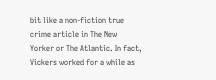bit like a non-fiction true crime article in The New Yorker or The Atlantic. In fact, Vickers worked for a while as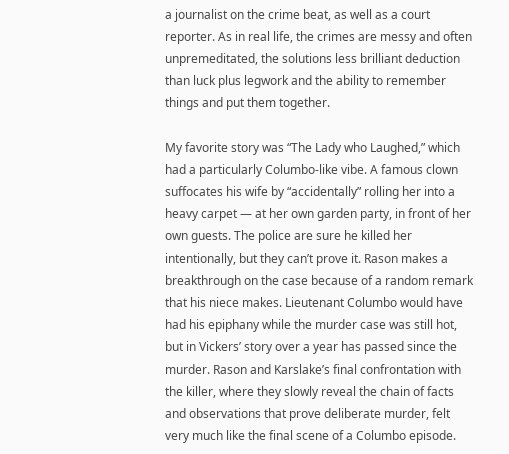a journalist on the crime beat, as well as a court reporter. As in real life, the crimes are messy and often unpremeditated, the solutions less brilliant deduction than luck plus legwork and the ability to remember things and put them together.

My favorite story was “The Lady who Laughed,” which had a particularly Columbo-like vibe. A famous clown suffocates his wife by “accidentally” rolling her into a heavy carpet — at her own garden party, in front of her own guests. The police are sure he killed her intentionally, but they can’t prove it. Rason makes a breakthrough on the case because of a random remark that his niece makes. Lieutenant Columbo would have had his epiphany while the murder case was still hot, but in Vickers’ story over a year has passed since the murder. Rason and Karslake’s final confrontation with the killer, where they slowly reveal the chain of facts and observations that prove deliberate murder, felt very much like the final scene of a Columbo episode.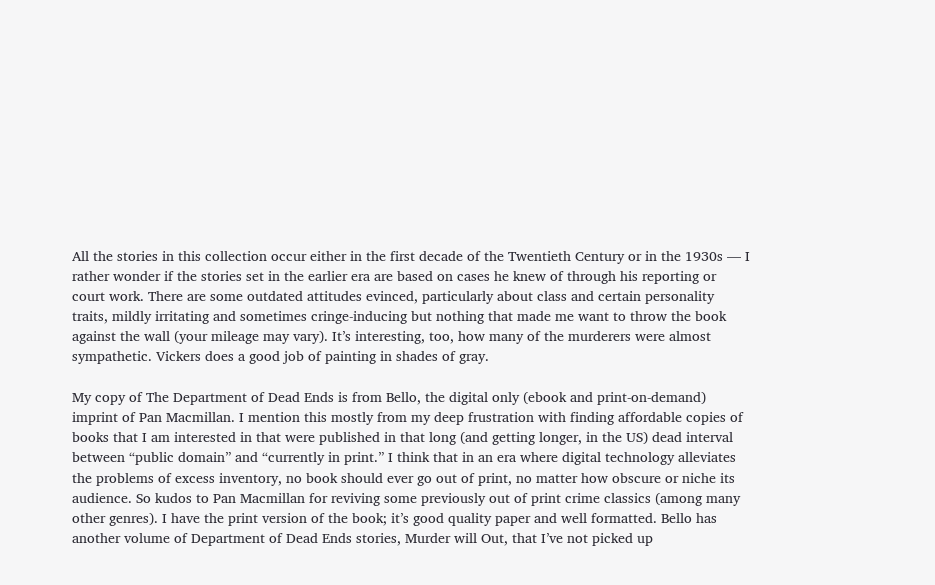All the stories in this collection occur either in the first decade of the Twentieth Century or in the 1930s — I rather wonder if the stories set in the earlier era are based on cases he knew of through his reporting or court work. There are some outdated attitudes evinced, particularly about class and certain personality traits, mildly irritating and sometimes cringe-inducing but nothing that made me want to throw the book against the wall (your mileage may vary). It’s interesting, too, how many of the murderers were almost sympathetic. Vickers does a good job of painting in shades of gray.

My copy of The Department of Dead Ends is from Bello, the digital only (ebook and print-on-demand) imprint of Pan Macmillan. I mention this mostly from my deep frustration with finding affordable copies of books that I am interested in that were published in that long (and getting longer, in the US) dead interval between “public domain” and “currently in print.” I think that in an era where digital technology alleviates the problems of excess inventory, no book should ever go out of print, no matter how obscure or niche its audience. So kudos to Pan Macmillan for reviving some previously out of print crime classics (among many other genres). I have the print version of the book; it’s good quality paper and well formatted. Bello has another volume of Department of Dead Ends stories, Murder will Out, that I’ve not picked up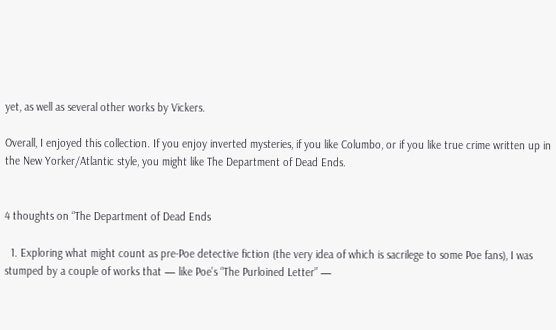yet, as well as several other works by Vickers.

Overall, I enjoyed this collection. If you enjoy inverted mysteries, if you like Columbo, or if you like true crime written up in the New Yorker/Atlantic style, you might like The Department of Dead Ends.


4 thoughts on “The Department of Dead Ends

  1. Exploring what might count as pre-Poe detective fiction (the very idea of which is sacrilege to some Poe fans), I was stumped by a couple of works that — like Poe’s “The Purloined Letter” —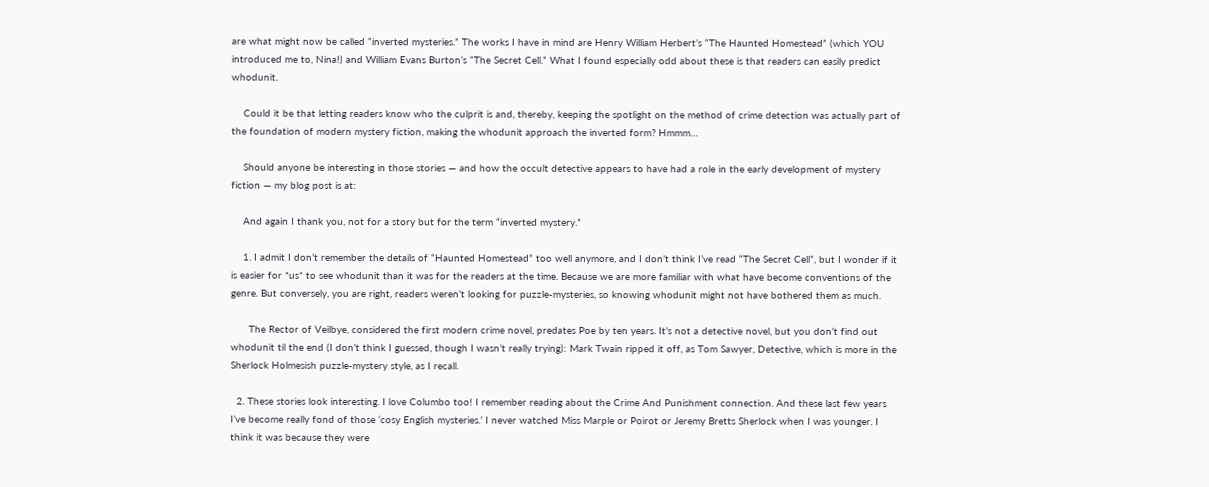are what might now be called “inverted mysteries.” The works I have in mind are Henry William Herbert’s “The Haunted Homestead” (which YOU introduced me to, Nina!) and William Evans Burton’s “The Secret Cell.” What I found especially odd about these is that readers can easily predict whodunit.

    Could it be that letting readers know who the culprit is and, thereby, keeping the spotlight on the method of crime detection was actually part of the foundation of modern mystery fiction, making the whodunit approach the inverted form? Hmmm…

    Should anyone be interesting in those stories — and how the occult detective appears to have had a role in the early development of mystery fiction — my blog post is at:

    And again I thank you, not for a story but for the term “inverted mystery.”

    1. I admit I don’t remember the details of “Haunted Homestead” too well anymore, and I don’t think I’ve read “The Secret Cell”, but I wonder if it is easier for *us* to see whodunit than it was for the readers at the time. Because we are more familiar with what have become conventions of the genre. But conversely, you are right, readers weren’t looking for puzzle-mysteries, so knowing whodunit might not have bothered them as much.

      The Rector of Veilbye, considered the first modern crime novel, predates Poe by ten years. It’s not a detective novel, but you don’t find out whodunit til the end (I don’t think I guessed, though I wasn’t really trying): Mark Twain ripped it off, as Tom Sawyer, Detective, which is more in the Sherlock Holmesish puzzle-mystery style, as I recall.

  2. These stories look interesting. I love Columbo too! I remember reading about the Crime And Punishment connection. And these last few years I’ve become really fond of those ‘cosy English mysteries.’ I never watched Miss Marple or Poirot or Jeremy Bretts Sherlock when I was younger. I think it was because they were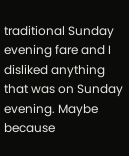traditional Sunday evening fare and I disliked anything that was on Sunday evening. Maybe because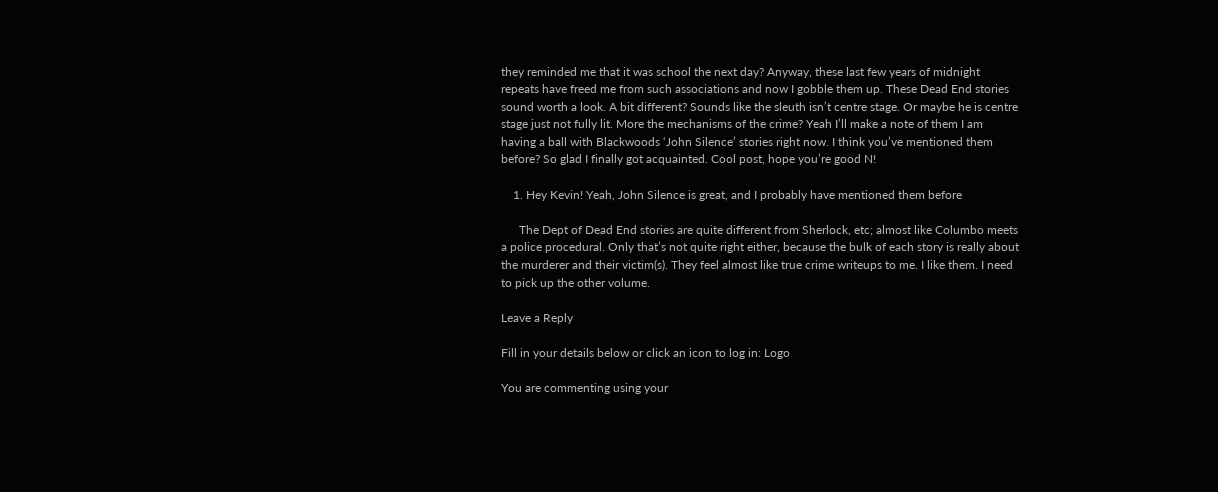they reminded me that it was school the next day? Anyway, these last few years of midnight repeats have freed me from such associations and now I gobble them up. These Dead End stories sound worth a look. A bit different? Sounds like the sleuth isn’t centre stage. Or maybe he is centre stage just not fully lit. More the mechanisms of the crime? Yeah I’ll make a note of them I am having a ball with Blackwoods ‘John Silence’ stories right now. I think you’ve mentioned them before? So glad I finally got acquainted. Cool post, hope you’re good N!

    1. Hey Kevin! Yeah, John Silence is great, and I probably have mentioned them before

      The Dept of Dead End stories are quite different from Sherlock, etc; almost like Columbo meets a police procedural. Only that’s not quite right either, because the bulk of each story is really about the murderer and their victim(s). They feel almost like true crime writeups to me. I like them. I need to pick up the other volume.

Leave a Reply

Fill in your details below or click an icon to log in: Logo

You are commenting using your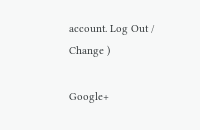account. Log Out /  Change )

Google+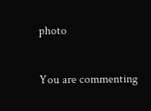photo

You are commenting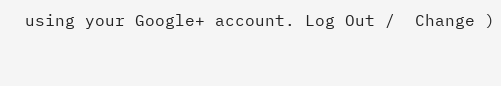using your Google+ account. Log Out /  Change )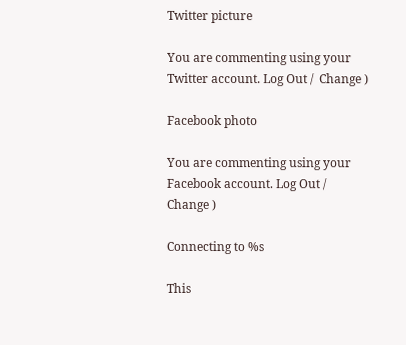Twitter picture

You are commenting using your Twitter account. Log Out /  Change )

Facebook photo

You are commenting using your Facebook account. Log Out /  Change )

Connecting to %s

This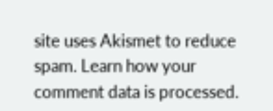site uses Akismet to reduce spam. Learn how your comment data is processed.